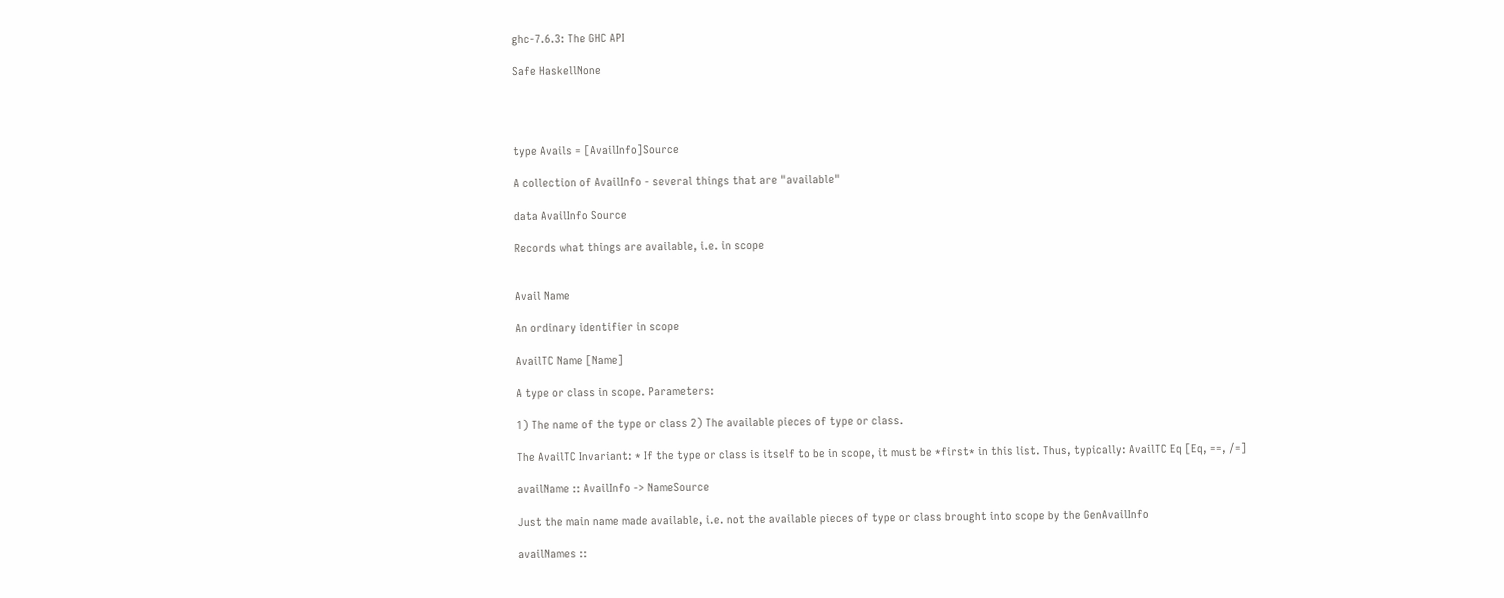ghc-7.6.3: The GHC API

Safe HaskellNone




type Avails = [AvailInfo]Source

A collection of AvailInfo - several things that are "available"

data AvailInfo Source

Records what things are available, i.e. in scope


Avail Name

An ordinary identifier in scope

AvailTC Name [Name]

A type or class in scope. Parameters:

1) The name of the type or class 2) The available pieces of type or class.

The AvailTC Invariant: * If the type or class is itself to be in scope, it must be *first* in this list. Thus, typically: AvailTC Eq [Eq, ==, /=]

availName :: AvailInfo -> NameSource

Just the main name made available, i.e. not the available pieces of type or class brought into scope by the GenAvailInfo

availNames ::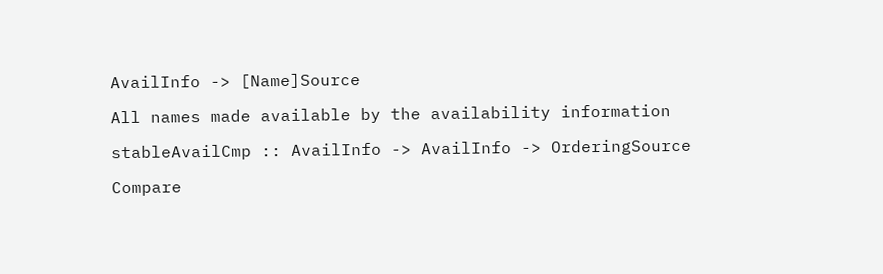AvailInfo -> [Name]Source

All names made available by the availability information

stableAvailCmp :: AvailInfo -> AvailInfo -> OrderingSource

Compare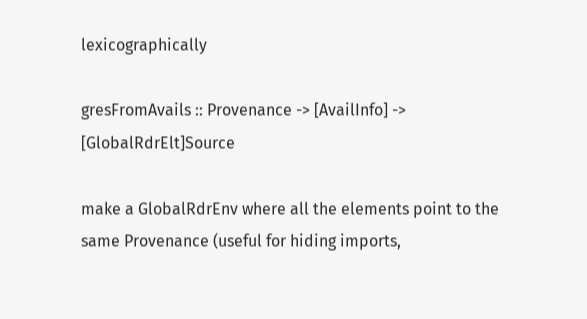lexicographically

gresFromAvails :: Provenance -> [AvailInfo] -> [GlobalRdrElt]Source

make a GlobalRdrEnv where all the elements point to the same Provenance (useful for hiding imports,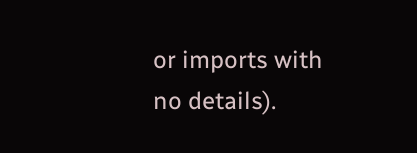or imports with no details).